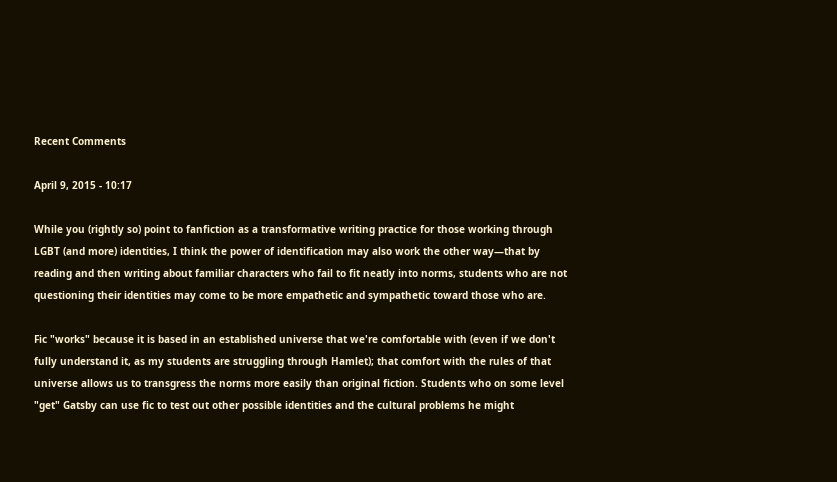Recent Comments

April 9, 2015 - 10:17

While you (rightly so) point to fanfiction as a transformative writing practice for those working through LGBT (and more) identities, I think the power of identification may also work the other way—that by reading and then writing about familiar characters who fail to fit neatly into norms, students who are not questioning their identities may come to be more empathetic and sympathetic toward those who are.

Fic "works" because it is based in an established universe that we're comfortable with (even if we don't fully understand it, as my students are struggling through Hamlet); that comfort with the rules of that universe allows us to transgress the norms more easily than original fiction. Students who on some level "get" Gatsby can use fic to test out other possible identities and the cultural problems he might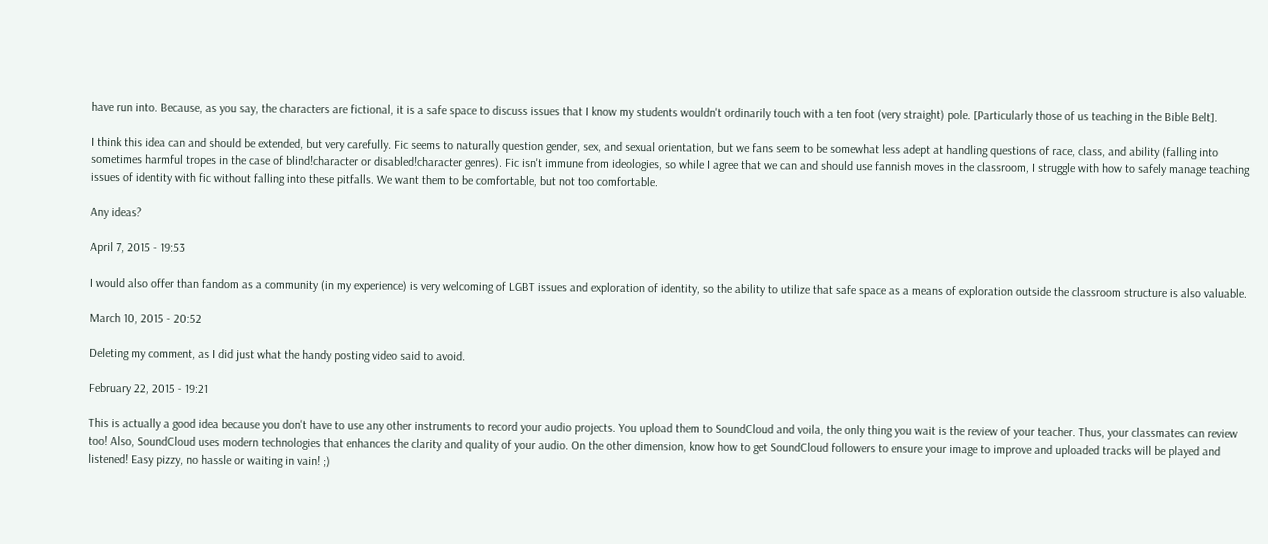have run into. Because, as you say, the characters are fictional, it is a safe space to discuss issues that I know my students wouldn't ordinarily touch with a ten foot (very straight) pole. [Particularly those of us teaching in the Bible Belt].

I think this idea can and should be extended, but very carefully. Fic seems to naturally question gender, sex, and sexual orientation, but we fans seem to be somewhat less adept at handling questions of race, class, and ability (falling into sometimes harmful tropes in the case of blind!character or disabled!character genres). Fic isn't immune from ideologies, so while I agree that we can and should use fannish moves in the classroom, I struggle with how to safely manage teaching issues of identity with fic without falling into these pitfalls. We want them to be comfortable, but not too comfortable.

Any ideas?

April 7, 2015 - 19:53

I would also offer than fandom as a community (in my experience) is very welcoming of LGBT issues and exploration of identity, so the ability to utilize that safe space as a means of exploration outside the classroom structure is also valuable.

March 10, 2015 - 20:52

Deleting my comment, as I did just what the handy posting video said to avoid.

February 22, 2015 - 19:21

This is actually a good idea because you don't have to use any other instruments to record your audio projects. You upload them to SoundCloud and voila, the only thing you wait is the review of your teacher. Thus, your classmates can review too! Also, SoundCloud uses modern technologies that enhances the clarity and quality of your audio. On the other dimension, know how to get SoundCloud followers to ensure your image to improve and uploaded tracks will be played and listened! Easy pizzy, no hassle or waiting in vain! ;)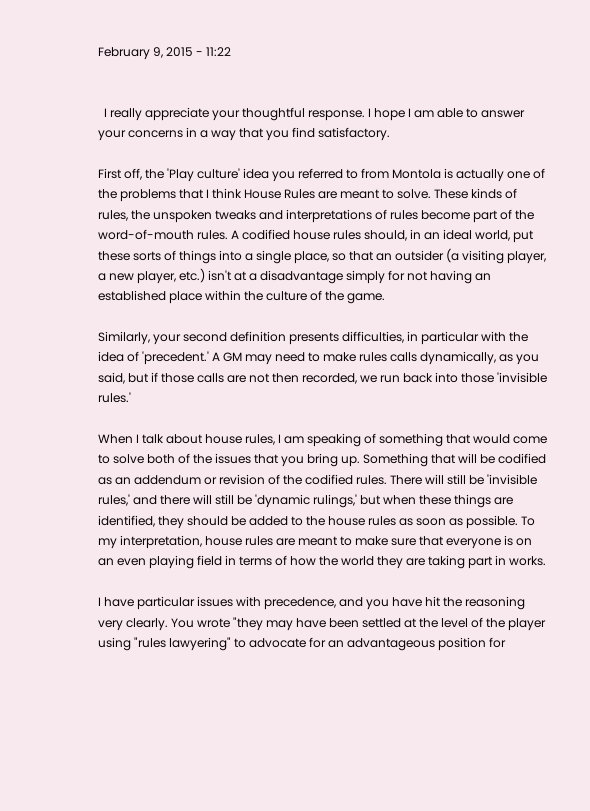February 9, 2015 - 11:22


  I really appreciate your thoughtful response. I hope I am able to answer your concerns in a way that you find satisfactory.

First off, the 'Play culture' idea you referred to from Montola is actually one of the problems that I think House Rules are meant to solve. These kinds of rules, the unspoken tweaks and interpretations of rules become part of the word-of-mouth rules. A codified house rules should, in an ideal world, put these sorts of things into a single place, so that an outsider (a visiting player, a new player, etc.) isn't at a disadvantage simply for not having an established place within the culture of the game.

Similarly, your second definition presents difficulties, in particular with the idea of 'precedent.' A GM may need to make rules calls dynamically, as you said, but if those calls are not then recorded, we run back into those 'invisible rules.'

When I talk about house rules, I am speaking of something that would come to solve both of the issues that you bring up. Something that will be codified as an addendum or revision of the codified rules. There will still be 'invisible rules,' and there will still be 'dynamic rulings,' but when these things are identified, they should be added to the house rules as soon as possible. To my interpretation, house rules are meant to make sure that everyone is on an even playing field in terms of how the world they are taking part in works.

I have particular issues with precedence, and you have hit the reasoning very clearly. You wrote "they may have been settled at the level of the player using "rules lawyering" to advocate for an advantageous position for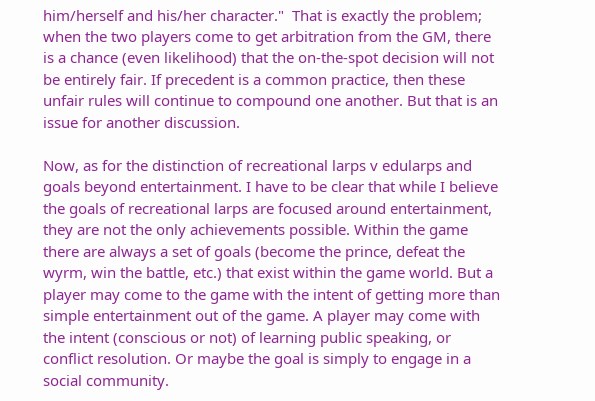him/herself and his/her character."  That is exactly the problem; when the two players come to get arbitration from the GM, there is a chance (even likelihood) that the on-the-spot decision will not be entirely fair. If precedent is a common practice, then these unfair rules will continue to compound one another. But that is an issue for another discussion.

Now, as for the distinction of recreational larps v edularps and goals beyond entertainment. I have to be clear that while I believe the goals of recreational larps are focused around entertainment, they are not the only achievements possible. Within the game there are always a set of goals (become the prince, defeat the wyrm, win the battle, etc.) that exist within the game world. But a player may come to the game with the intent of getting more than simple entertainment out of the game. A player may come with the intent (conscious or not) of learning public speaking, or conflict resolution. Or maybe the goal is simply to engage in a social community.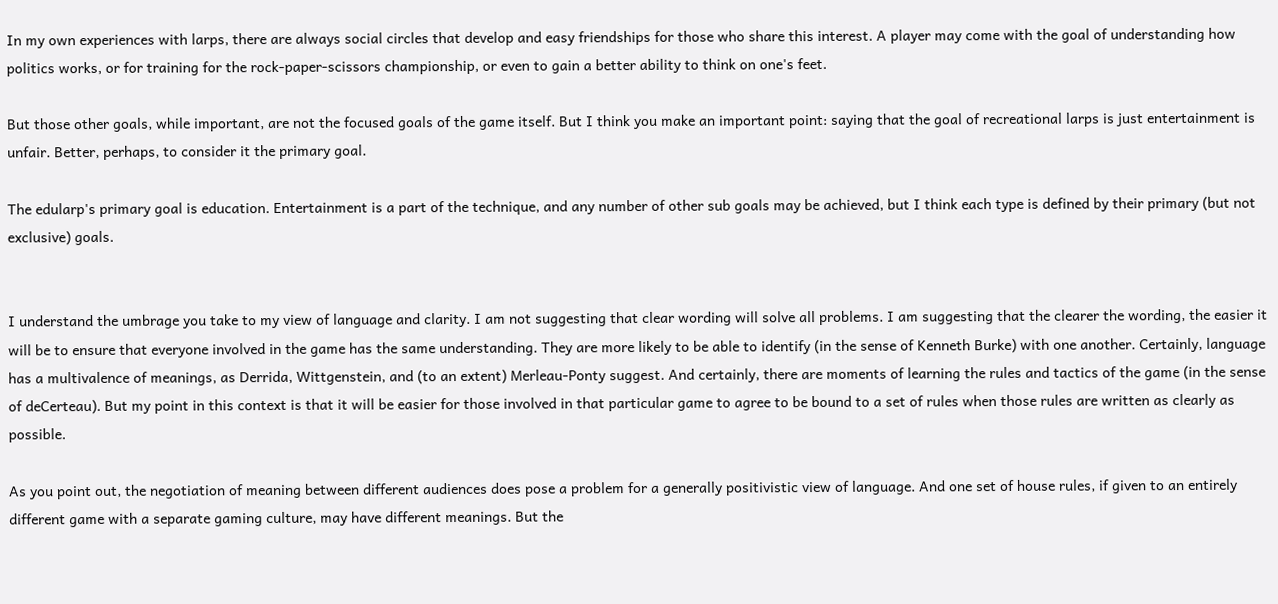In my own experiences with larps, there are always social circles that develop and easy friendships for those who share this interest. A player may come with the goal of understanding how politics works, or for training for the rock-paper-scissors championship, or even to gain a better ability to think on one's feet.

But those other goals, while important, are not the focused goals of the game itself. But I think you make an important point: saying that the goal of recreational larps is just entertainment is unfair. Better, perhaps, to consider it the primary goal.

The edularp's primary goal is education. Entertainment is a part of the technique, and any number of other sub goals may be achieved, but I think each type is defined by their primary (but not exclusive) goals.


I understand the umbrage you take to my view of language and clarity. I am not suggesting that clear wording will solve all problems. I am suggesting that the clearer the wording, the easier it will be to ensure that everyone involved in the game has the same understanding. They are more likely to be able to identify (in the sense of Kenneth Burke) with one another. Certainly, language has a multivalence of meanings, as Derrida, Wittgenstein, and (to an extent) Merleau-Ponty suggest. And certainly, there are moments of learning the rules and tactics of the game (in the sense of deCerteau). But my point in this context is that it will be easier for those involved in that particular game to agree to be bound to a set of rules when those rules are written as clearly as possible.

As you point out, the negotiation of meaning between different audiences does pose a problem for a generally positivistic view of language. And one set of house rules, if given to an entirely different game with a separate gaming culture, may have different meanings. But the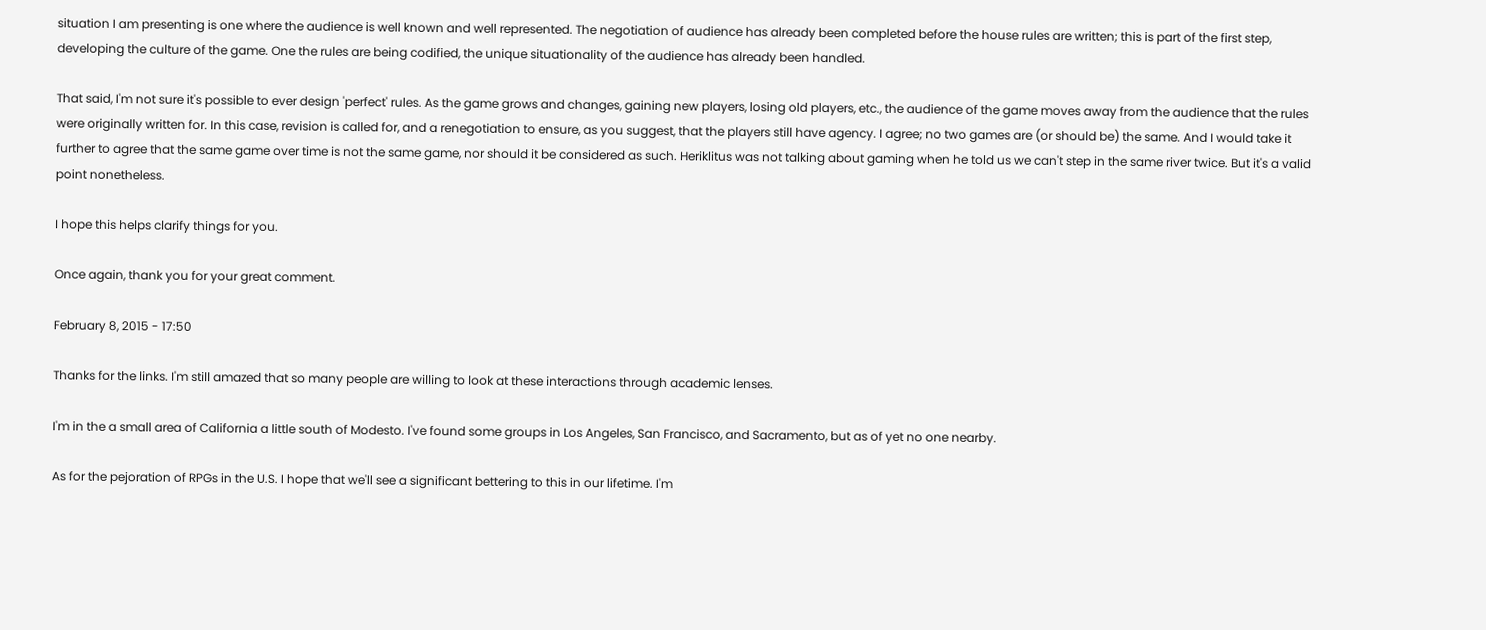situation I am presenting is one where the audience is well known and well represented. The negotiation of audience has already been completed before the house rules are written; this is part of the first step, developing the culture of the game. One the rules are being codified, the unique situationality of the audience has already been handled.

That said, I'm not sure it's possible to ever design 'perfect' rules. As the game grows and changes, gaining new players, losing old players, etc., the audience of the game moves away from the audience that the rules were originally written for. In this case, revision is called for, and a renegotiation to ensure, as you suggest, that the players still have agency. I agree; no two games are (or should be) the same. And I would take it further to agree that the same game over time is not the same game, nor should it be considered as such. Heriklitus was not talking about gaming when he told us we can't step in the same river twice. But it's a valid point nonetheless.

I hope this helps clarify things for you.

Once again, thank you for your great comment.

February 8, 2015 - 17:50

Thanks for the links. I'm still amazed that so many people are willing to look at these interactions through academic lenses.

I'm in the a small area of California a little south of Modesto. I've found some groups in Los Angeles, San Francisco, and Sacramento, but as of yet no one nearby.

As for the pejoration of RPGs in the U.S. I hope that we'll see a significant bettering to this in our lifetime. I'm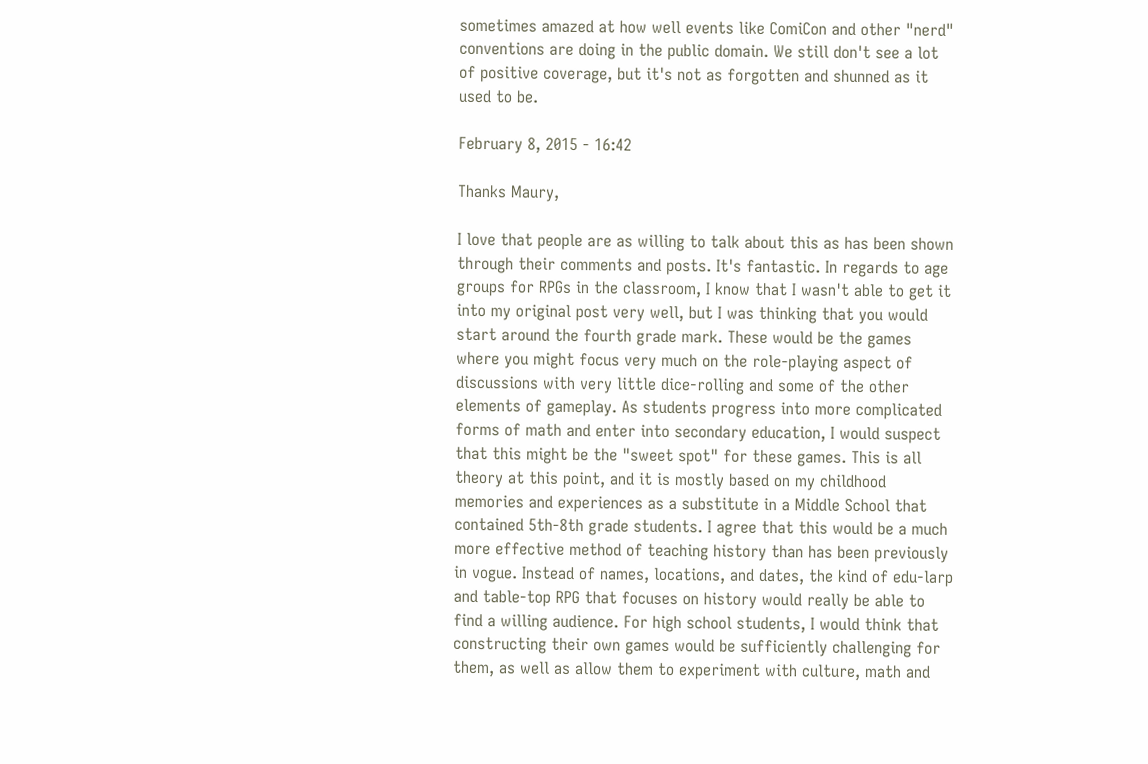sometimes amazed at how well events like ComiCon and other "nerd" conventions are doing in the public domain. We still don't see a lot of positive coverage, but it's not as forgotten and shunned as it used to be.

February 8, 2015 - 16:42

Thanks Maury,

I love that people are as willing to talk about this as has been shown through their comments and posts. It's fantastic. In regards to age groups for RPGs in the classroom, I know that I wasn't able to get it into my original post very well, but I was thinking that you would start around the fourth grade mark. These would be the games where you might focus very much on the role-playing aspect of discussions with very little dice-rolling and some of the other elements of gameplay. As students progress into more complicated forms of math and enter into secondary education, I would suspect that this might be the "sweet spot" for these games. This is all theory at this point, and it is mostly based on my childhood memories and experiences as a substitute in a Middle School that contained 5th-8th grade students. I agree that this would be a much more effective method of teaching history than has been previously in vogue. Instead of names, locations, and dates, the kind of edu-larp and table-top RPG that focuses on history would really be able to find a willing audience. For high school students, I would think that constructing their own games would be sufficiently challenging for them, as well as allow them to experiment with culture, math and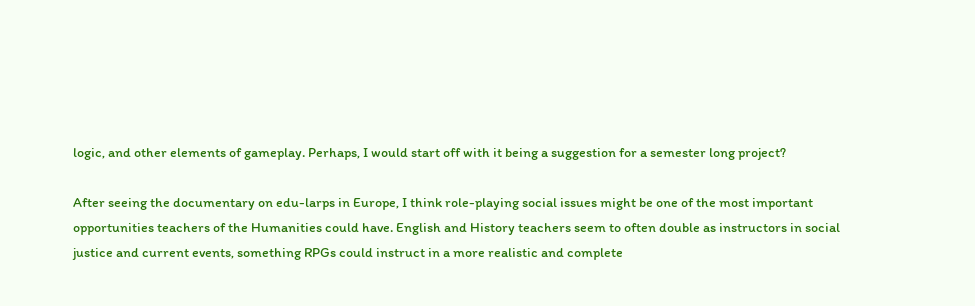logic, and other elements of gameplay. Perhaps, I would start off with it being a suggestion for a semester long project?

After seeing the documentary on edu-larps in Europe, I think role-playing social issues might be one of the most important opportunities teachers of the Humanities could have. English and History teachers seem to often double as instructors in social justice and current events, something RPGs could instruct in a more realistic and complete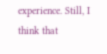experience. Still, I think that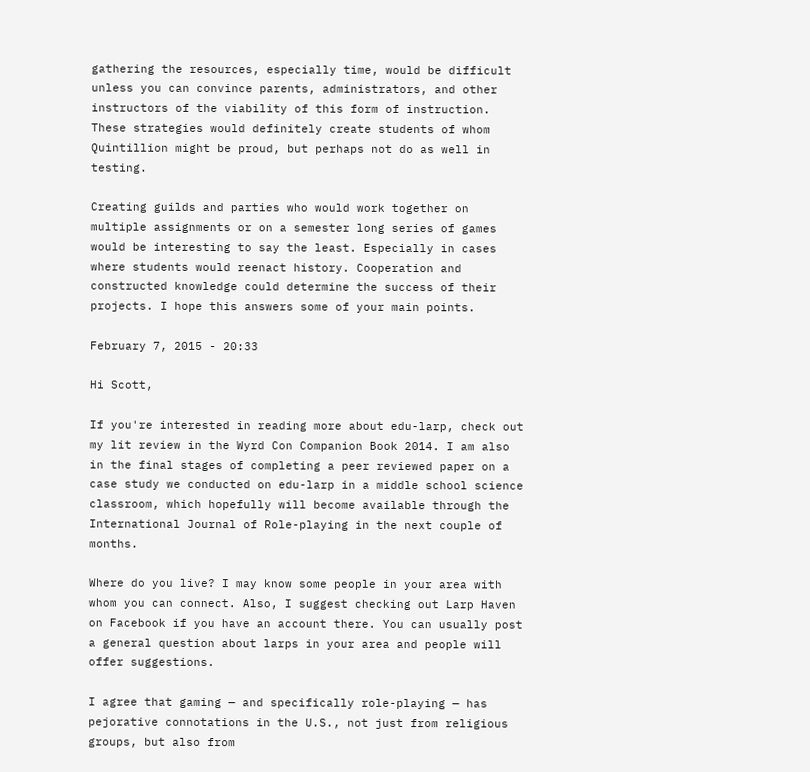gathering the resources, especially time, would be difficult unless you can convince parents, administrators, and other instructors of the viability of this form of instruction. These strategies would definitely create students of whom Quintillion might be proud, but perhaps not do as well in testing.

Creating guilds and parties who would work together on multiple assignments or on a semester long series of games would be interesting to say the least. Especially in cases where students would reenact history. Cooperation and constructed knowledge could determine the success of their projects. I hope this answers some of your main points.

February 7, 2015 - 20:33

Hi Scott,

If you're interested in reading more about edu-larp, check out my lit review in the Wyrd Con Companion Book 2014. I am also in the final stages of completing a peer reviewed paper on a case study we conducted on edu-larp in a middle school science classroom, which hopefully will become available through the International Journal of Role-playing in the next couple of months.

Where do you live? I may know some people in your area with whom you can connect. Also, I suggest checking out Larp Haven on Facebook if you have an account there. You can usually post a general question about larps in your area and people will offer suggestions.

I agree that gaming — and specifically role-playing — has pejorative connotations in the U.S., not just from religious groups, but also from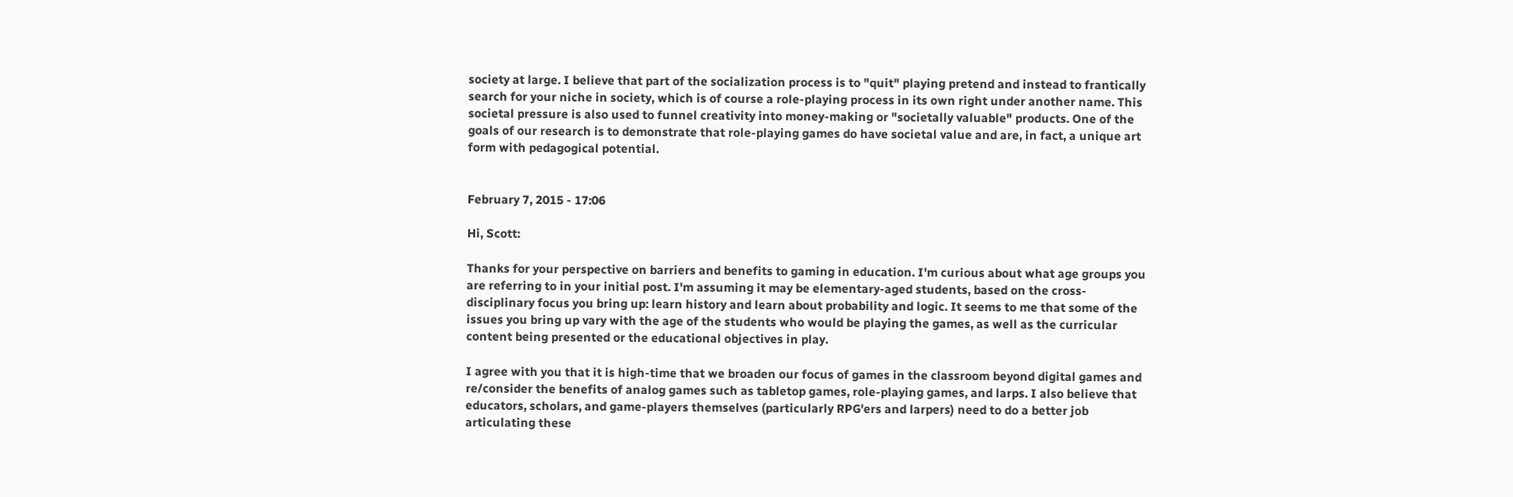society at large. I believe that part of the socialization process is to "quit" playing pretend and instead to frantically search for your niche in society, which is of course a role-playing process in its own right under another name. This societal pressure is also used to funnel creativity into money-making or "societally valuable" products. One of the goals of our research is to demonstrate that role-playing games do have societal value and are, in fact, a unique art form with pedagogical potential.


February 7, 2015 - 17:06

Hi, Scott:

Thanks for your perspective on barriers and benefits to gaming in education. I'm curious about what age groups you are referring to in your initial post. I'm assuming it may be elementary-aged students, based on the cross-disciplinary focus you bring up: learn history and learn about probability and logic. It seems to me that some of the issues you bring up vary with the age of the students who would be playing the games, as well as the curricular content being presented or the educational objectives in play.

I agree with you that it is high-time that we broaden our focus of games in the classroom beyond digital games and re/consider the benefits of analog games such as tabletop games, role-playing games, and larps. I also believe that educators, scholars, and game-players themselves (particularly RPG'ers and larpers) need to do a better job articulating these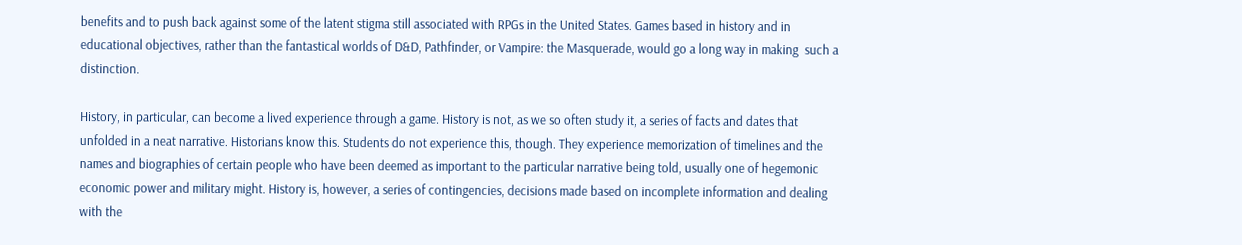benefits and to push back against some of the latent stigma still associated with RPGs in the United States. Games based in history and in educational objectives, rather than the fantastical worlds of D&D, Pathfinder, or Vampire: the Masquerade, would go a long way in making  such a distinction.

History, in particular, can become a lived experience through a game. History is not, as we so often study it, a series of facts and dates that unfolded in a neat narrative. Historians know this. Students do not experience this, though. They experience memorization of timelines and the names and biographies of certain people who have been deemed as important to the particular narrative being told, usually one of hegemonic economic power and military might. History is, however, a series of contingencies, decisions made based on incomplete information and dealing with the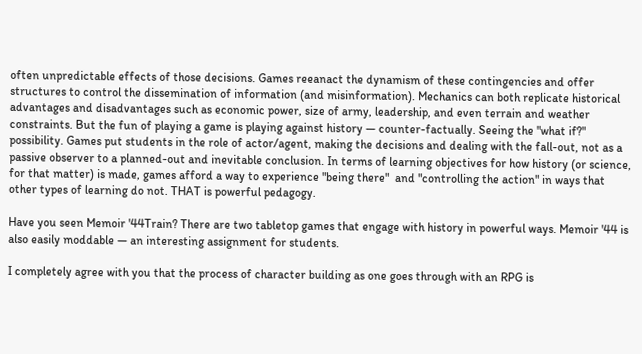often unpredictable effects of those decisions. Games reeanact the dynamism of these contingencies and offer structures to control the dissemination of information (and misinformation). Mechanics can both replicate historical advantages and disadvantages such as economic power, size of army, leadership, and even terrain and weather constraints. But the fun of playing a game is playing against history — counter-factually. Seeing the "what if?" possibility. Games put students in the role of actor/agent, making the decisions and dealing with the fall-out, not as a passive observer to a planned-out and inevitable conclusion. In terms of learning objectives for how history (or science, for that matter) is made, games afford a way to experience "being there"  and "controlling the action" in ways that other types of learning do not. THAT is powerful pedagogy.

Have you seen Memoir '44Train? There are two tabletop games that engage with history in powerful ways. Memoir '44 is also easily moddable — an interesting assignment for students.

I completely agree with you that the process of character building as one goes through with an RPG is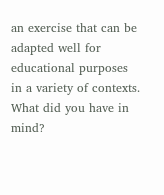an exercise that can be adapted well for educational purposes in a variety of contexts. What did you have in mind?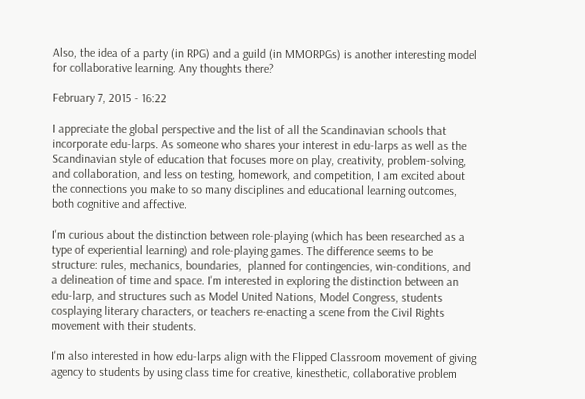Also, the idea of a party (in RPG) and a guild (in MMORPGs) is another interesting model for collaborative learning. Any thoughts there?

February 7, 2015 - 16:22

I appreciate the global perspective and the list of all the Scandinavian schools that incorporate edu-larps. As someone who shares your interest in edu-larps as well as the Scandinavian style of education that focuses more on play, creativity, problem-solving, and collaboration, and less on testing, homework, and competition, I am excited about the connections you make to so many disciplines and educational learning outcomes, both cognitive and affective.

I'm curious about the distinction between role-playing (which has been researched as a type of experiential learning) and role-playing games. The difference seems to be structure: rules, mechanics, boundaries,  planned for contingencies, win-conditions, and a delineation of time and space. I'm interested in exploring the distinction between an edu-larp, and structures such as Model United Nations, Model Congress, students cosplaying literary characters, or teachers re-enacting a scene from the Civil Rights movement with their students.

I'm also interested in how edu-larps align with the Flipped Classroom movement of giving agency to students by using class time for creative, kinesthetic, collaborative problem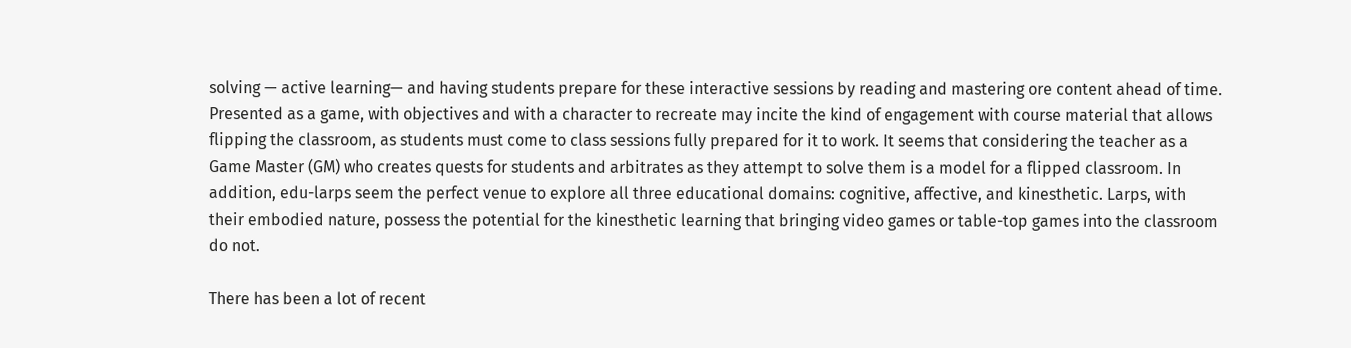solving — active learning— and having students prepare for these interactive sessions by reading and mastering ore content ahead of time. Presented as a game, with objectives and with a character to recreate may incite the kind of engagement with course material that allows flipping the classroom, as students must come to class sessions fully prepared for it to work. It seems that considering the teacher as a Game Master (GM) who creates quests for students and arbitrates as they attempt to solve them is a model for a flipped classroom. In addition, edu-larps seem the perfect venue to explore all three educational domains: cognitive, affective, and kinesthetic. Larps, with their embodied nature, possess the potential for the kinesthetic learning that bringing video games or table-top games into the classroom do not.

There has been a lot of recent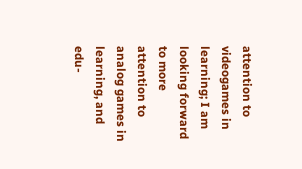attention to videogames in learning; I am looking forward to more attention to analog games in learning, and edu-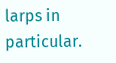larps in particular.